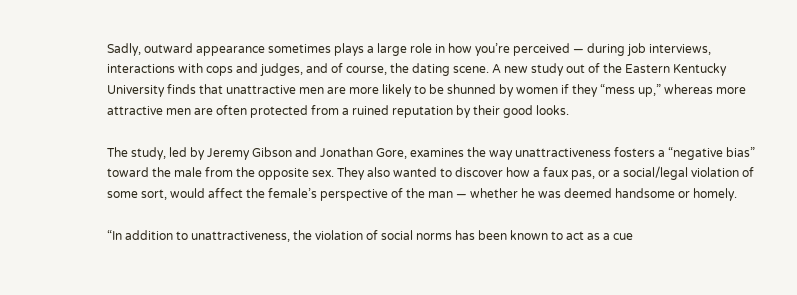Sadly, outward appearance sometimes plays a large role in how you’re perceived — during job interviews, interactions with cops and judges, and of course, the dating scene. A new study out of the Eastern Kentucky University finds that unattractive men are more likely to be shunned by women if they “mess up,” whereas more attractive men are often protected from a ruined reputation by their good looks.

The study, led by Jeremy Gibson and Jonathan Gore, examines the way unattractiveness fosters a “negative bias” toward the male from the opposite sex. They also wanted to discover how a faux pas, or a social/legal violation of some sort, would affect the female’s perspective of the man — whether he was deemed handsome or homely.

“In addition to unattractiveness, the violation of social norms has been known to act as a cue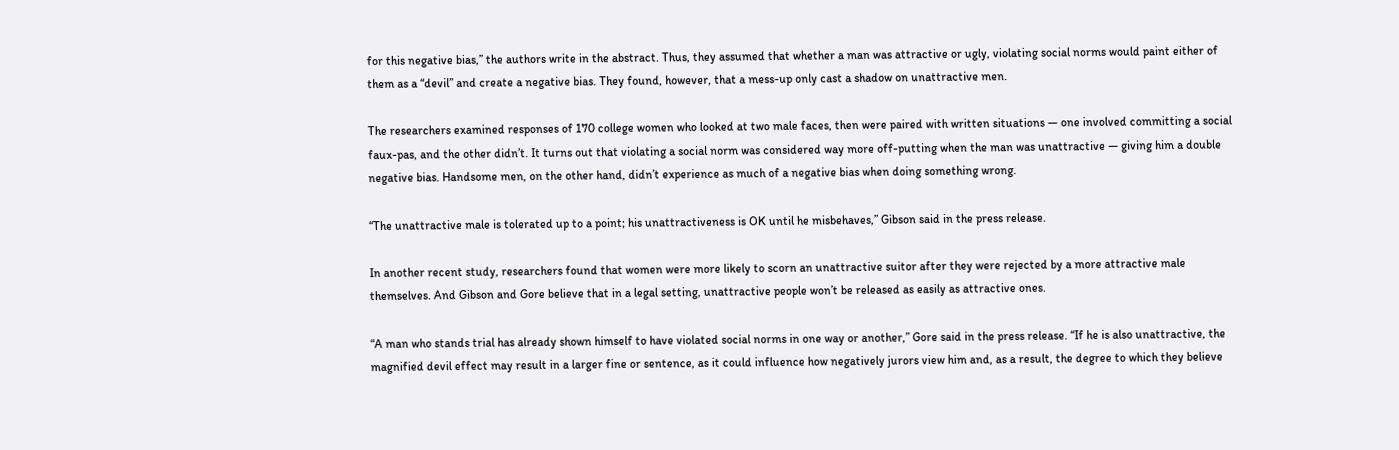for this negative bias,” the authors write in the abstract. Thus, they assumed that whether a man was attractive or ugly, violating social norms would paint either of them as a “devil” and create a negative bias. They found, however, that a mess-up only cast a shadow on unattractive men.

The researchers examined responses of 170 college women who looked at two male faces, then were paired with written situations — one involved committing a social faux-pas, and the other didn’t. It turns out that violating a social norm was considered way more off-putting when the man was unattractive — giving him a double negative bias. Handsome men, on the other hand, didn’t experience as much of a negative bias when doing something wrong.

“The unattractive male is tolerated up to a point; his unattractiveness is OK until he misbehaves,” Gibson said in the press release.

In another recent study, researchers found that women were more likely to scorn an unattractive suitor after they were rejected by a more attractive male themselves. And Gibson and Gore believe that in a legal setting, unattractive people won’t be released as easily as attractive ones.

“A man who stands trial has already shown himself to have violated social norms in one way or another,” Gore said in the press release. “If he is also unattractive, the magnified devil effect may result in a larger fine or sentence, as it could influence how negatively jurors view him and, as a result, the degree to which they believe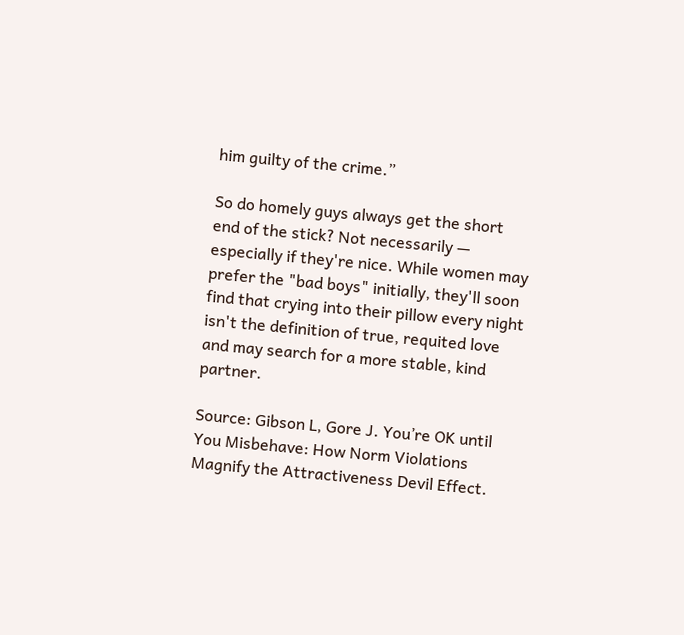him guilty of the crime.”

So do homely guys always get the short end of the stick? Not necessarily — especially if they're nice. While women may prefer the "bad boys" initially, they'll soon find that crying into their pillow every night isn't the definition of true, requited love and may search for a more stable, kind partner.

Source: Gibson L, Gore J. You’re OK until You Misbehave: How Norm Violations Magnify the Attractiveness Devil Effect.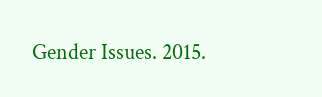Gender Issues. 2015.